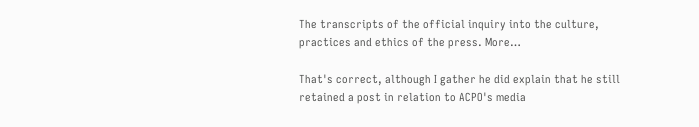The transcripts of the official inquiry into the culture, practices and ethics of the press. More…

That's correct, although I gather he did explain that he still retained a post in relation to ACPO's media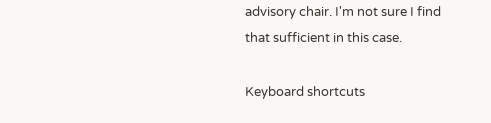advisory chair. I'm not sure I find that sufficient in this case.

Keyboard shortcuts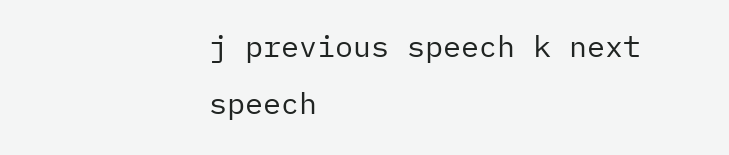j previous speech k next speech